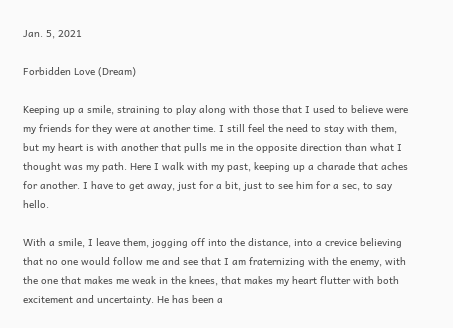Jan. 5, 2021

Forbidden Love (Dream)

Keeping up a smile, straining to play along with those that I used to believe were my friends for they were at another time. I still feel the need to stay with them, but my heart is with another that pulls me in the opposite direction than what I thought was my path. Here I walk with my past, keeping up a charade that aches for another. I have to get away, just for a bit, just to see him for a sec, to say hello.

With a smile, I leave them, jogging off into the distance, into a crevice believing that no one would follow me and see that I am fraternizing with the enemy, with the one that makes me weak in the knees, that makes my heart flutter with both excitement and uncertainty. He has been a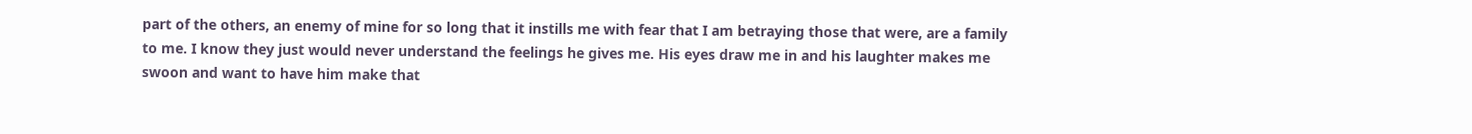part of the others, an enemy of mine for so long that it instills me with fear that I am betraying those that were, are a family to me. I know they just would never understand the feelings he gives me. His eyes draw me in and his laughter makes me swoon and want to have him make that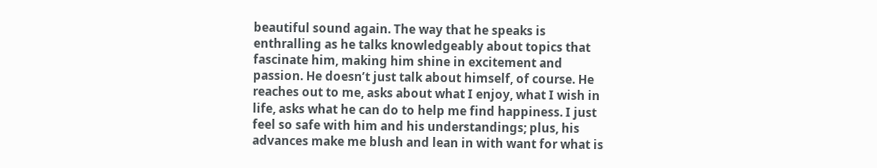beautiful sound again. The way that he speaks is enthralling as he talks knowledgeably about topics that fascinate him, making him shine in excitement and passion. He doesn’t just talk about himself, of course. He reaches out to me, asks about what I enjoy, what I wish in life, asks what he can do to help me find happiness. I just feel so safe with him and his understandings; plus, his advances make me blush and lean in with want for what is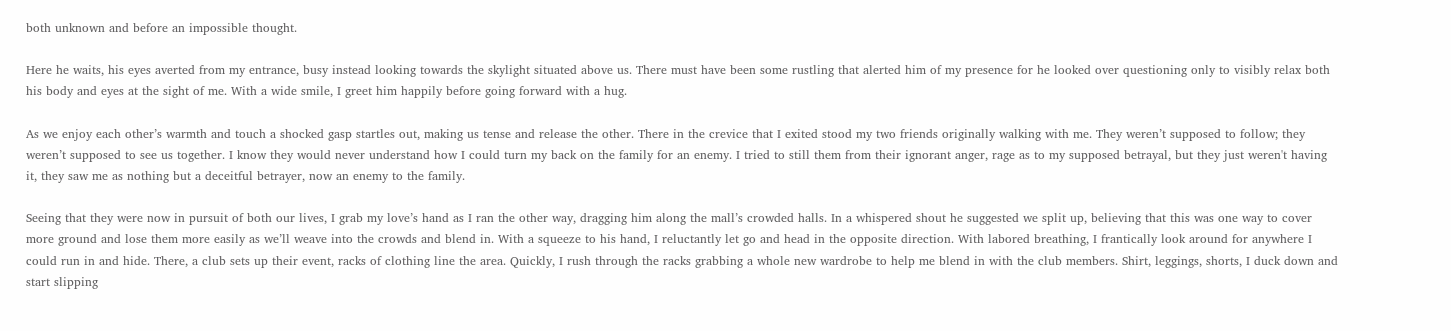both unknown and before an impossible thought.

Here he waits, his eyes averted from my entrance, busy instead looking towards the skylight situated above us. There must have been some rustling that alerted him of my presence for he looked over questioning only to visibly relax both his body and eyes at the sight of me. With a wide smile, I greet him happily before going forward with a hug.

As we enjoy each other’s warmth and touch a shocked gasp startles out, making us tense and release the other. There in the crevice that I exited stood my two friends originally walking with me. They weren’t supposed to follow; they weren’t supposed to see us together. I know they would never understand how I could turn my back on the family for an enemy. I tried to still them from their ignorant anger, rage as to my supposed betrayal, but they just weren't having it, they saw me as nothing but a deceitful betrayer, now an enemy to the family.

Seeing that they were now in pursuit of both our lives, I grab my love’s hand as I ran the other way, dragging him along the mall’s crowded halls. In a whispered shout he suggested we split up, believing that this was one way to cover more ground and lose them more easily as we’ll weave into the crowds and blend in. With a squeeze to his hand, I reluctantly let go and head in the opposite direction. With labored breathing, I frantically look around for anywhere I could run in and hide. There, a club sets up their event, racks of clothing line the area. Quickly, I rush through the racks grabbing a whole new wardrobe to help me blend in with the club members. Shirt, leggings, shorts, I duck down and start slipping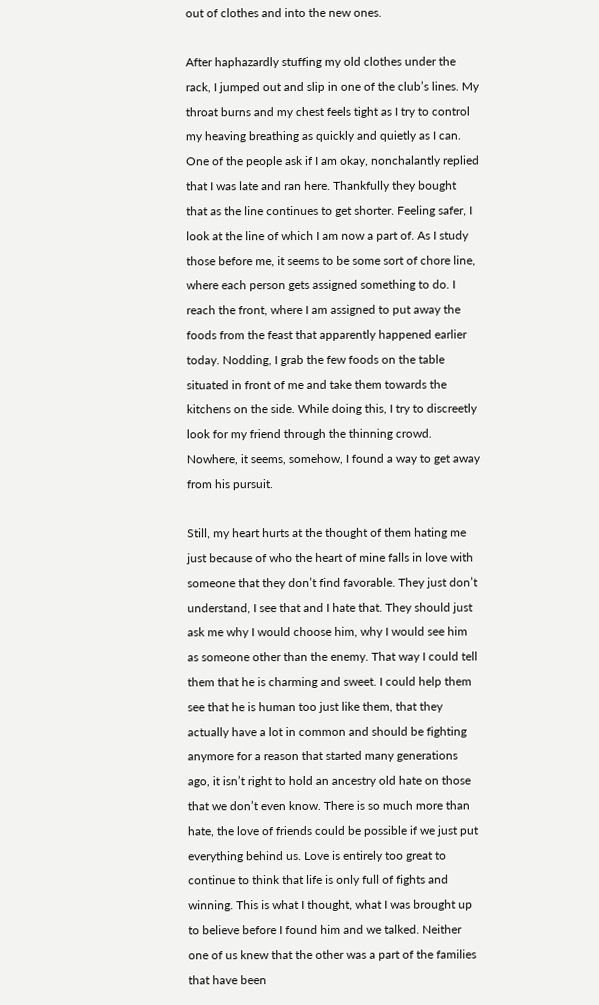out of clothes and into the new ones.

After haphazardly stuffing my old clothes under the rack, I jumped out and slip in one of the club’s lines. My throat burns and my chest feels tight as I try to control my heaving breathing as quickly and quietly as I can. One of the people ask if I am okay, nonchalantly replied that I was late and ran here. Thankfully they bought that as the line continues to get shorter. Feeling safer, I look at the line of which I am now a part of. As I study those before me, it seems to be some sort of chore line, where each person gets assigned something to do. I reach the front, where I am assigned to put away the foods from the feast that apparently happened earlier today. Nodding, I grab the few foods on the table situated in front of me and take them towards the kitchens on the side. While doing this, I try to discreetly look for my friend through the thinning crowd. Nowhere, it seems, somehow, I found a way to get away from his pursuit.

Still, my heart hurts at the thought of them hating me just because of who the heart of mine falls in love with someone that they don’t find favorable. They just don’t understand, I see that and I hate that. They should just ask me why I would choose him, why I would see him as someone other than the enemy. That way I could tell them that he is charming and sweet. I could help them see that he is human too just like them, that they actually have a lot in common and should be fighting anymore for a reason that started many generations ago, it isn’t right to hold an ancestry old hate on those that we don’t even know. There is so much more than hate, the love of friends could be possible if we just put everything behind us. Love is entirely too great to continue to think that life is only full of fights and winning. This is what I thought, what I was brought up to believe before I found him and we talked. Neither one of us knew that the other was a part of the families that have been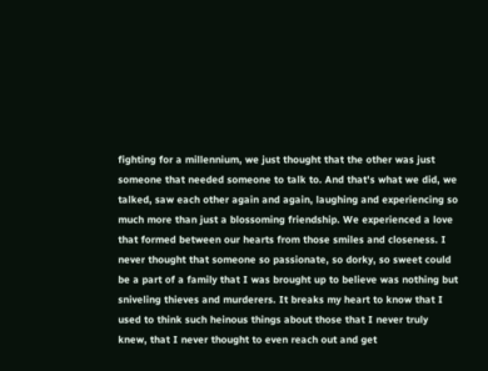fighting for a millennium, we just thought that the other was just someone that needed someone to talk to. And that's what we did, we talked, saw each other again and again, laughing and experiencing so much more than just a blossoming friendship. We experienced a love that formed between our hearts from those smiles and closeness. I never thought that someone so passionate, so dorky, so sweet could be a part of a family that I was brought up to believe was nothing but sniveling thieves and murderers. It breaks my heart to know that I used to think such heinous things about those that I never truly knew, that I never thought to even reach out and get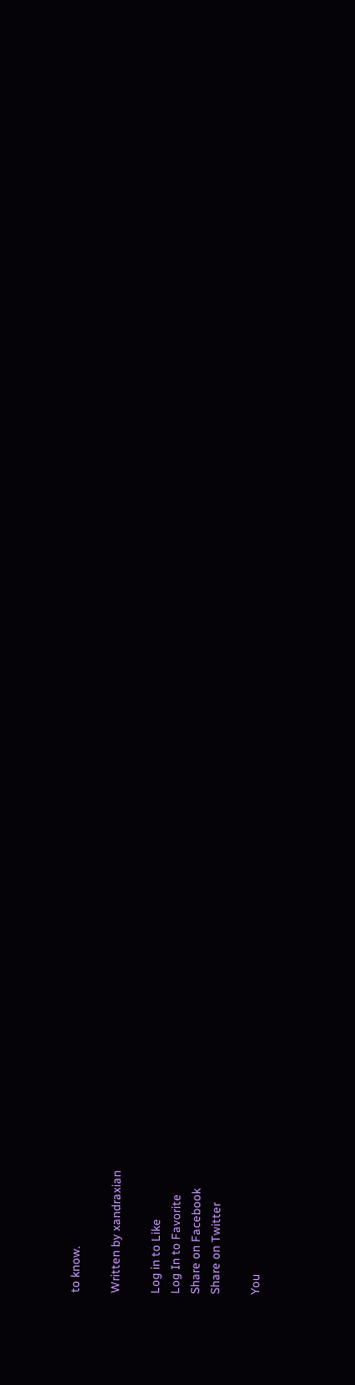to know.

Written by xandraxian

Log in to Like
Log In to Favorite
Share on Facebook
Share on Twitter

You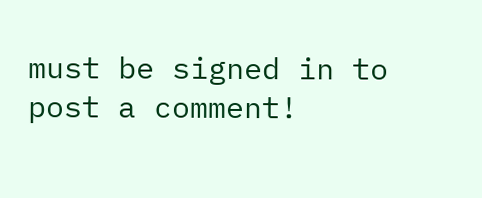must be signed in to post a comment!